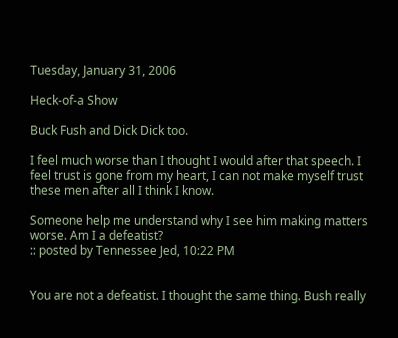Tuesday, January 31, 2006

Heck-of-a Show

Buck Fush and Dick Dick too.

I feel much worse than I thought I would after that speech. I feel trust is gone from my heart, I can not make myself trust these men after all I think I know.

Someone help me understand why I see him making matters worse. Am I a defeatist?
:: posted by Tennessee Jed, 10:22 PM


You are not a defeatist. I thought the same thing. Bush really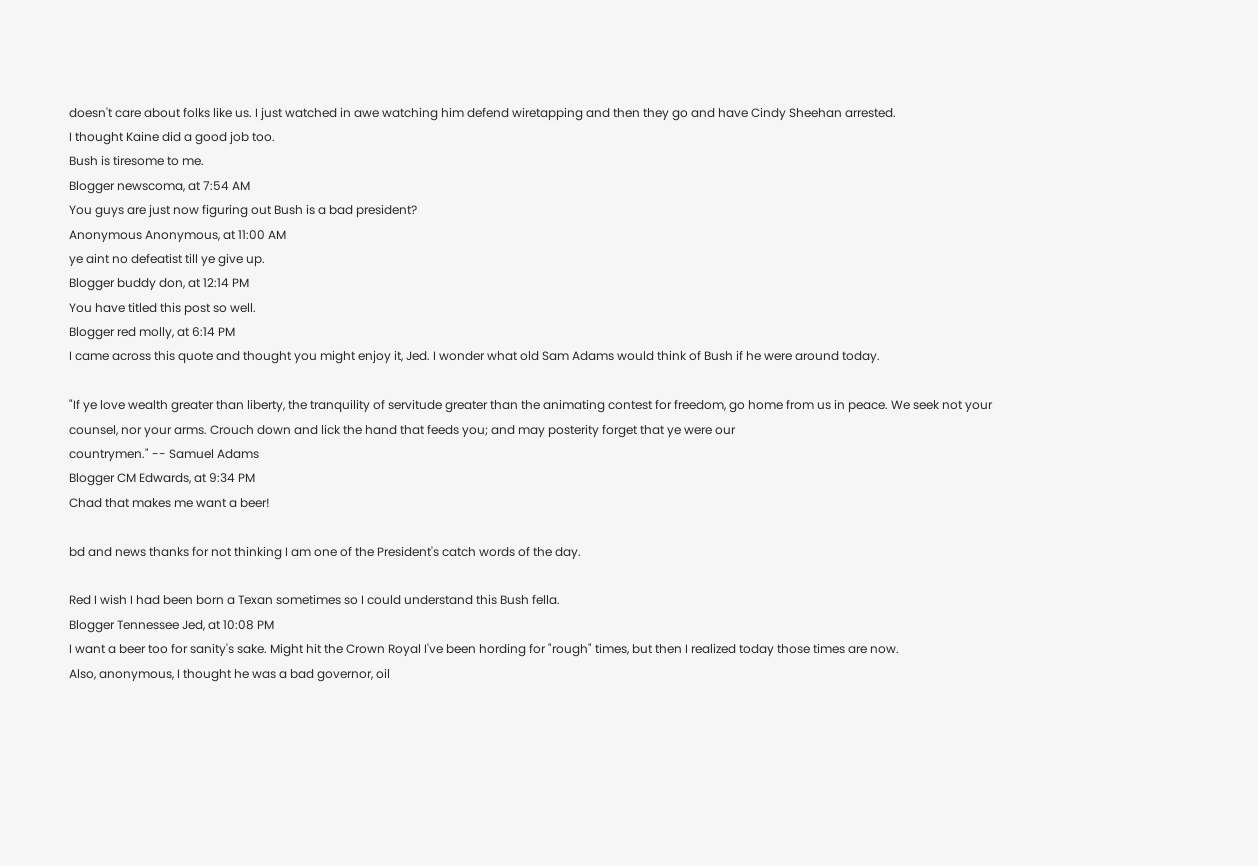doesn't care about folks like us. I just watched in awe watching him defend wiretapping and then they go and have Cindy Sheehan arrested.
I thought Kaine did a good job too.
Bush is tiresome to me.
Blogger newscoma, at 7:54 AM
You guys are just now figuring out Bush is a bad president?
Anonymous Anonymous, at 11:00 AM
ye aint no defeatist till ye give up.
Blogger buddy don, at 12:14 PM
You have titled this post so well.
Blogger red molly, at 6:14 PM
I came across this quote and thought you might enjoy it, Jed. I wonder what old Sam Adams would think of Bush if he were around today.

"If ye love wealth greater than liberty, the tranquility of servitude greater than the animating contest for freedom, go home from us in peace. We seek not your counsel, nor your arms. Crouch down and lick the hand that feeds you; and may posterity forget that ye were our
countrymen." -- Samuel Adams
Blogger CM Edwards, at 9:34 PM
Chad that makes me want a beer!

bd and news thanks for not thinking I am one of the President's catch words of the day.

Red I wish I had been born a Texan sometimes so I could understand this Bush fella.
Blogger Tennessee Jed, at 10:08 PM
I want a beer too for sanity's sake. Might hit the Crown Royal I've been hording for "rough" times, but then I realized today those times are now.
Also, anonymous, I thought he was a bad governor, oil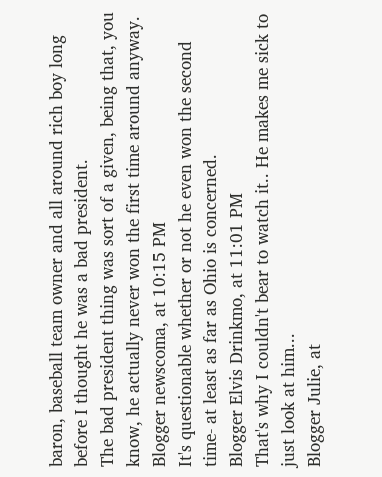baron, baseball team owner and all around rich boy long before I thought he was a bad president.
The bad president thing was sort of a given, being that, you know, he actually never won the first time around anyway.
Blogger newscoma, at 10:15 PM
It's questionable whether or not he even won the second time- at least as far as Ohio is concerned.
Blogger Elvis Drinkmo, at 11:01 PM
That's why I couldn't bear to watch it.. He makes me sick to just look at him...
Blogger Julie, at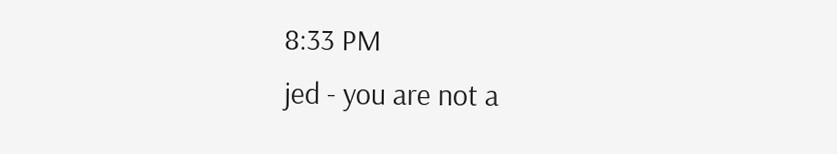8:33 PM
jed - you are not a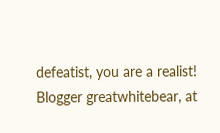defeatist, you are a realist!
Blogger greatwhitebear, at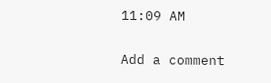11:09 AM

Add a comment